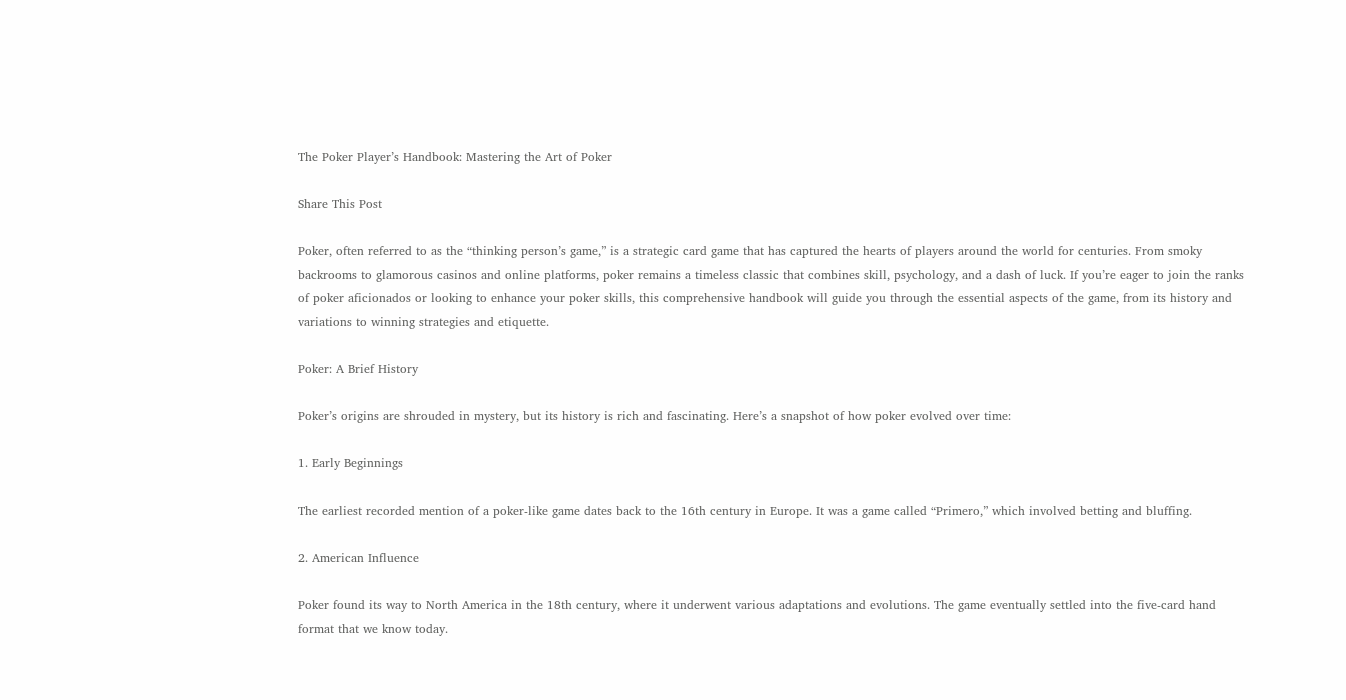The Poker Player’s Handbook: Mastering the Art of Poker

Share This Post

Poker, often referred to as the “thinking person’s game,” is a strategic card game that has captured the hearts of players around the world for centuries. From smoky backrooms to glamorous casinos and online platforms, poker remains a timeless classic that combines skill, psychology, and a dash of luck. If you’re eager to join the ranks of poker aficionados or looking to enhance your poker skills, this comprehensive handbook will guide you through the essential aspects of the game, from its history and variations to winning strategies and etiquette.

Poker: A Brief History

Poker’s origins are shrouded in mystery, but its history is rich and fascinating. Here’s a snapshot of how poker evolved over time:

1. Early Beginnings

The earliest recorded mention of a poker-like game dates back to the 16th century in Europe. It was a game called “Primero,” which involved betting and bluffing.

2. American Influence

Poker found its way to North America in the 18th century, where it underwent various adaptations and evolutions. The game eventually settled into the five-card hand format that we know today.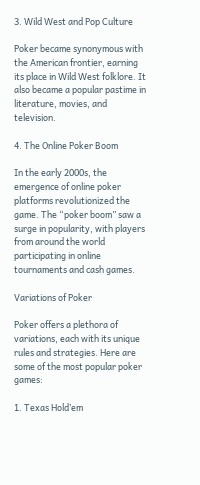3. Wild West and Pop Culture

Poker became synonymous with the American frontier, earning its place in Wild West folklore. It also became a popular pastime in literature, movies, and television.

4. The Online Poker Boom

In the early 2000s, the emergence of online poker platforms revolutionized the game. The “poker boom” saw a surge in popularity, with players from around the world participating in online tournaments and cash games.

Variations of Poker

Poker offers a plethora of variations, each with its unique rules and strategies. Here are some of the most popular poker games:

1. Texas Hold’em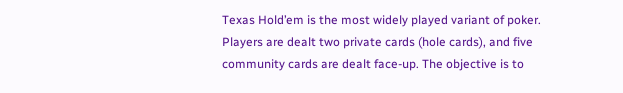Texas Hold’em is the most widely played variant of poker. Players are dealt two private cards (hole cards), and five community cards are dealt face-up. The objective is to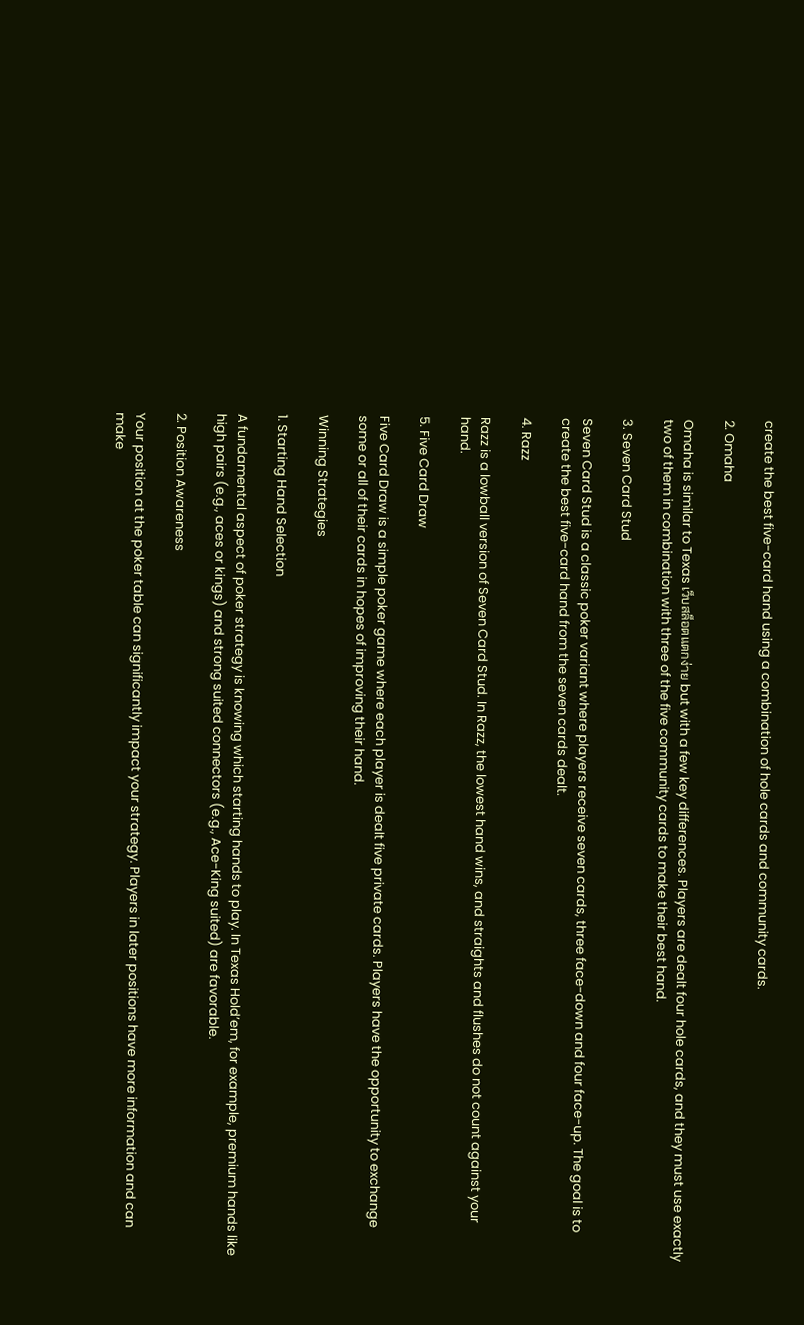create the best five-card hand using a combination of hole cards and community cards.

2. Omaha

Omaha is similar to Texas เว็บสล็อตแตกง่าย but with a few key differences. Players are dealt four hole cards, and they must use exactly two of them in combination with three of the five community cards to make their best hand.

3. Seven Card Stud

Seven Card Stud is a classic poker variant where players receive seven cards, three face-down and four face-up. The goal is to create the best five-card hand from the seven cards dealt.

4. Razz

Razz is a lowball version of Seven Card Stud. In Razz, the lowest hand wins, and straights and flushes do not count against your hand.

5. Five Card Draw

Five Card Draw is a simple poker game where each player is dealt five private cards. Players have the opportunity to exchange some or all of their cards in hopes of improving their hand.

Winning Strategies

1. Starting Hand Selection

A fundamental aspect of poker strategy is knowing which starting hands to play. In Texas Hold’em, for example, premium hands like high pairs (e.g., aces or kings) and strong suited connectors (e.g., Ace-King suited) are favorable.

2. Position Awareness

Your position at the poker table can significantly impact your strategy. Players in later positions have more information and can make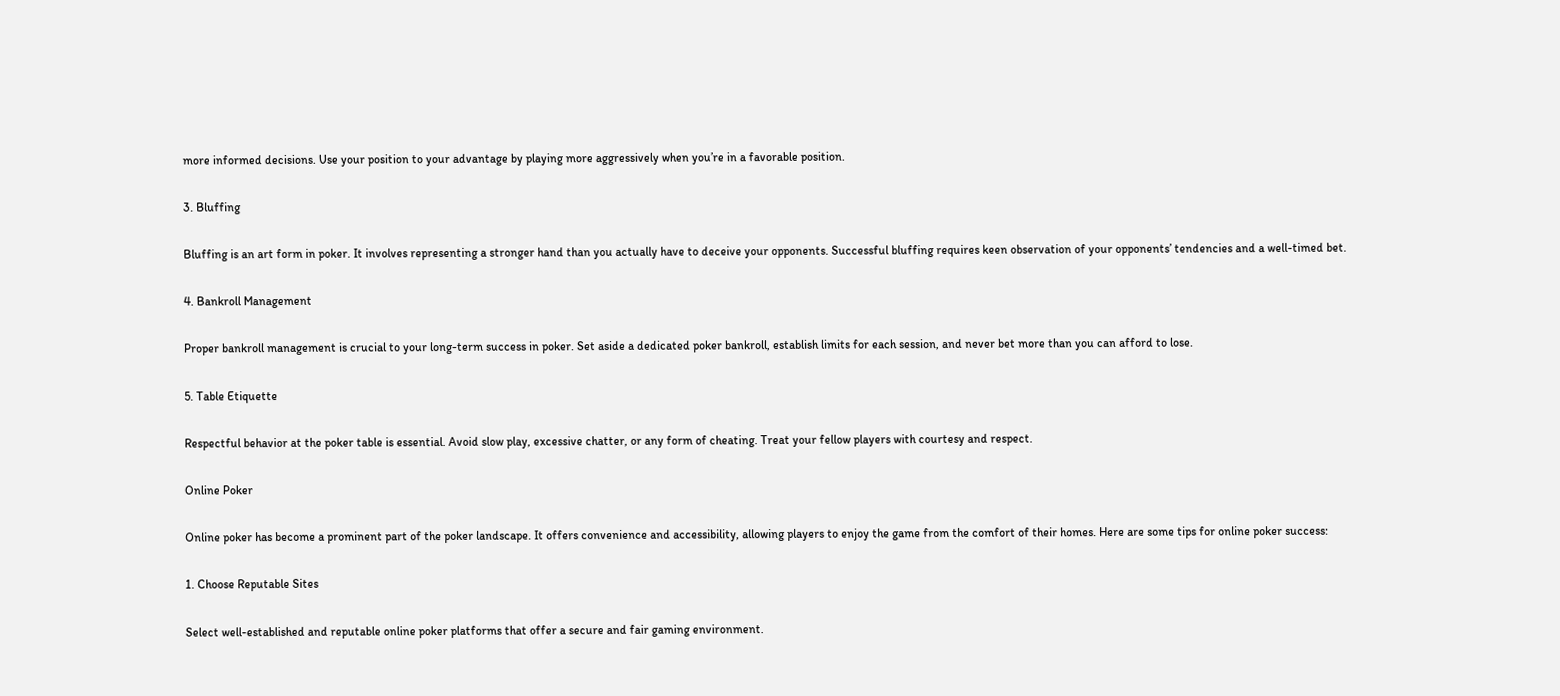more informed decisions. Use your position to your advantage by playing more aggressively when you’re in a favorable position.

3. Bluffing

Bluffing is an art form in poker. It involves representing a stronger hand than you actually have to deceive your opponents. Successful bluffing requires keen observation of your opponents’ tendencies and a well-timed bet.

4. Bankroll Management

Proper bankroll management is crucial to your long-term success in poker. Set aside a dedicated poker bankroll, establish limits for each session, and never bet more than you can afford to lose.

5. Table Etiquette

Respectful behavior at the poker table is essential. Avoid slow play, excessive chatter, or any form of cheating. Treat your fellow players with courtesy and respect.

Online Poker

Online poker has become a prominent part of the poker landscape. It offers convenience and accessibility, allowing players to enjoy the game from the comfort of their homes. Here are some tips for online poker success:

1. Choose Reputable Sites

Select well-established and reputable online poker platforms that offer a secure and fair gaming environment.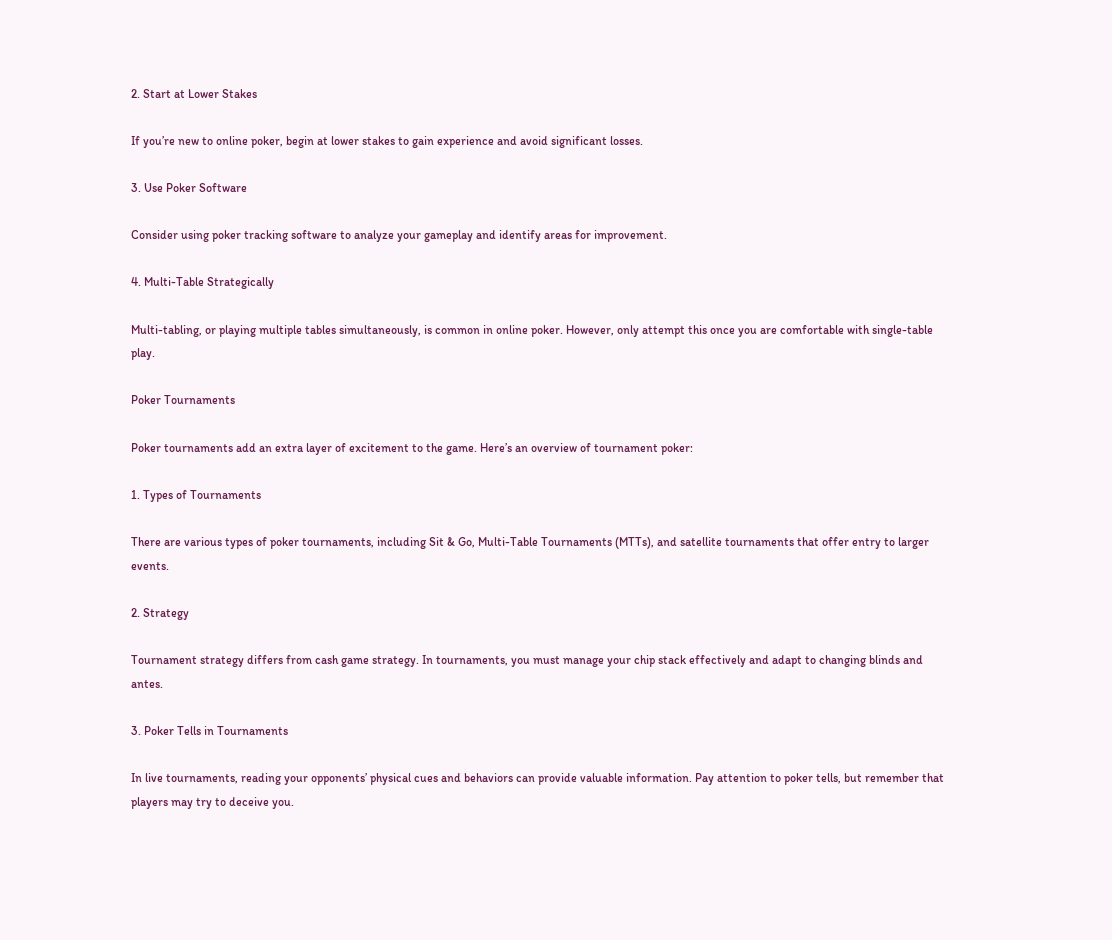2. Start at Lower Stakes

If you’re new to online poker, begin at lower stakes to gain experience and avoid significant losses.

3. Use Poker Software

Consider using poker tracking software to analyze your gameplay and identify areas for improvement.

4. Multi-Table Strategically

Multi-tabling, or playing multiple tables simultaneously, is common in online poker. However, only attempt this once you are comfortable with single-table play.

Poker Tournaments

Poker tournaments add an extra layer of excitement to the game. Here’s an overview of tournament poker:

1. Types of Tournaments

There are various types of poker tournaments, including Sit & Go, Multi-Table Tournaments (MTTs), and satellite tournaments that offer entry to larger events.

2. Strategy

Tournament strategy differs from cash game strategy. In tournaments, you must manage your chip stack effectively and adapt to changing blinds and antes.

3. Poker Tells in Tournaments

In live tournaments, reading your opponents’ physical cues and behaviors can provide valuable information. Pay attention to poker tells, but remember that players may try to deceive you.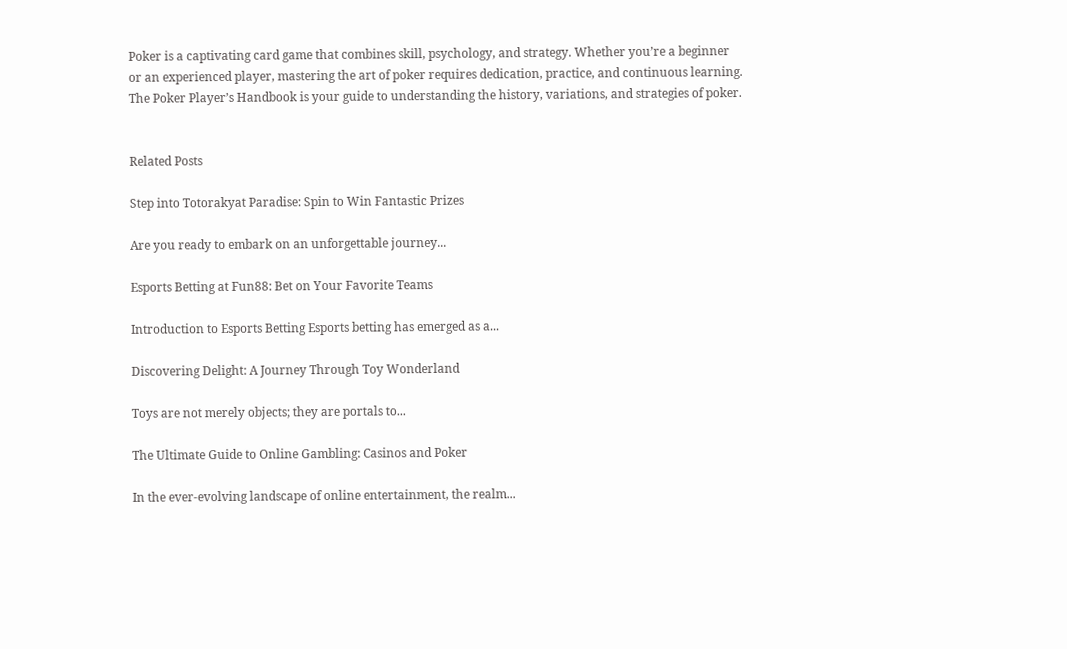Poker is a captivating card game that combines skill, psychology, and strategy. Whether you’re a beginner or an experienced player, mastering the art of poker requires dedication, practice, and continuous learning. The Poker Player’s Handbook is your guide to understanding the history, variations, and strategies of poker.


Related Posts

Step into Totorakyat Paradise: Spin to Win Fantastic Prizes

Are you ready to embark on an unforgettable journey...

Esports Betting at Fun88: Bet on Your Favorite Teams

Introduction to Esports Betting Esports betting has emerged as a...

Discovering Delight: A Journey Through Toy Wonderland

Toys are not merely objects; they are portals to...

The Ultimate Guide to Online Gambling: Casinos and Poker

In the ever-evolving landscape of online entertainment, the realm...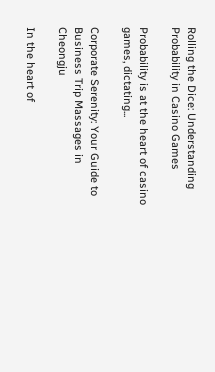Rolling the Dice: Understanding Probability in Casino Games

Probability is at the heart of casino games, dictating...

Corporate Serenity: Your Guide to Business Trip Massages in Cheongju

In the heart of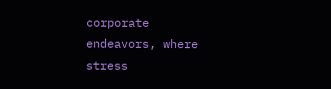corporate endeavors, where stress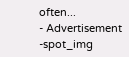often...
- Advertisement -spot_img